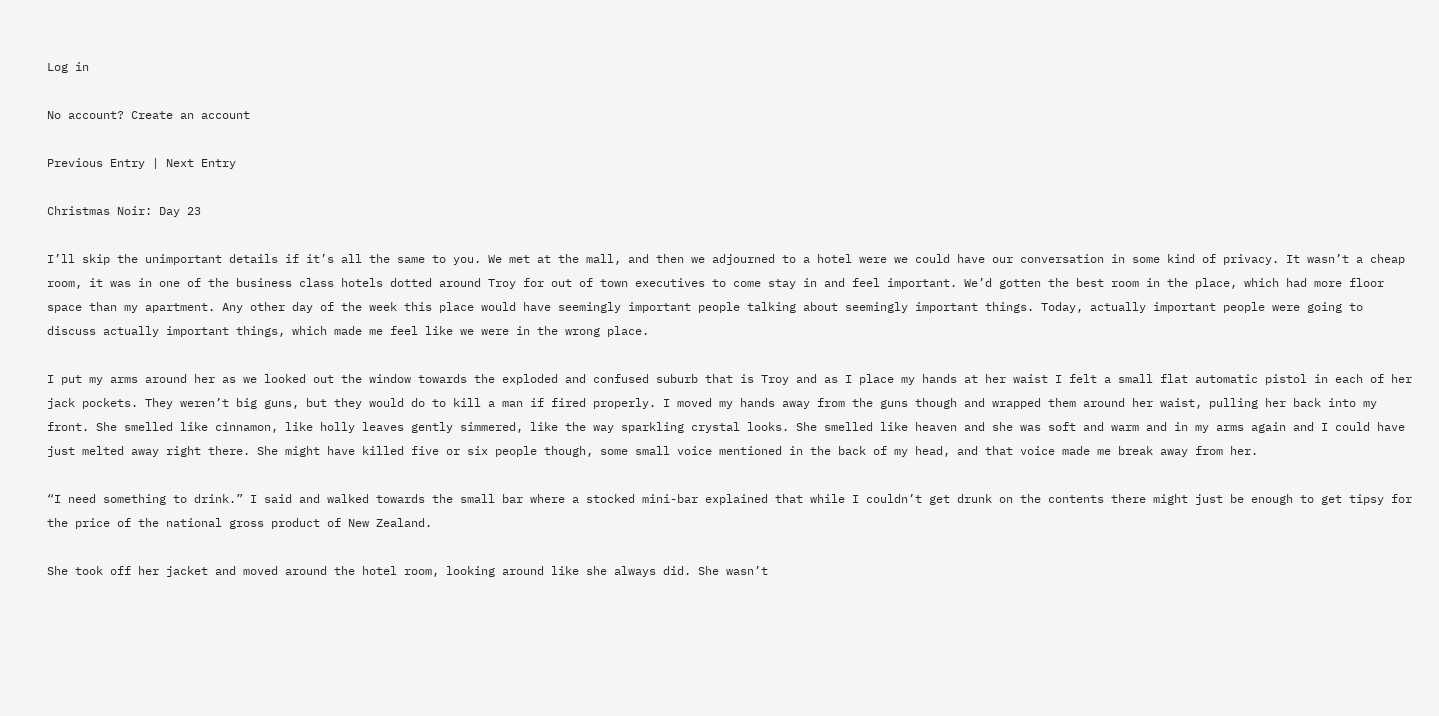Log in

No account? Create an account

Previous Entry | Next Entry

Christmas Noir: Day 23

I’ll skip the unimportant details if it’s all the same to you. We met at the mall, and then we adjourned to a hotel were we could have our conversation in some kind of privacy. It wasn’t a cheap room, it was in one of the business class hotels dotted around Troy for out of town executives to come stay in and feel important. We’d gotten the best room in the place, which had more floor space than my apartment. Any other day of the week this place would have seemingly important people talking about seemingly important things. Today, actually important people were going to discuss actually important things, which made me feel like we were in the wrong place.

I put my arms around her as we looked out the window towards the exploded and confused suburb that is Troy and as I place my hands at her waist I felt a small flat automatic pistol in each of her jack pockets. They weren’t big guns, but they would do to kill a man if fired properly. I moved my hands away from the guns though and wrapped them around her waist, pulling her back into my front. She smelled like cinnamon, like holly leaves gently simmered, like the way sparkling crystal looks. She smelled like heaven and she was soft and warm and in my arms again and I could have just melted away right there. She might have killed five or six people though, some small voice mentioned in the back of my head, and that voice made me break away from her.

“I need something to drink.” I said and walked towards the small bar where a stocked mini-bar explained that while I couldn’t get drunk on the contents there might just be enough to get tipsy for the price of the national gross product of New Zealand.

She took off her jacket and moved around the hotel room, looking around like she always did. She wasn’t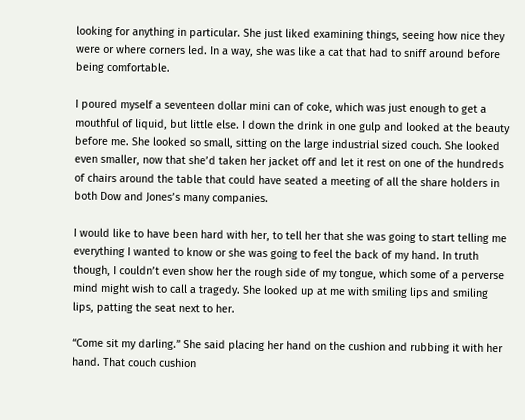looking for anything in particular. She just liked examining things, seeing how nice they were or where corners led. In a way, she was like a cat that had to sniff around before being comfortable.

I poured myself a seventeen dollar mini can of coke, which was just enough to get a mouthful of liquid, but little else. I down the drink in one gulp and looked at the beauty before me. She looked so small, sitting on the large industrial sized couch. She looked even smaller, now that she’d taken her jacket off and let it rest on one of the hundreds of chairs around the table that could have seated a meeting of all the share holders in both Dow and Jones’s many companies.

I would like to have been hard with her, to tell her that she was going to start telling me everything I wanted to know or she was going to feel the back of my hand. In truth though, I couldn’t even show her the rough side of my tongue, which some of a perverse mind might wish to call a tragedy. She looked up at me with smiling lips and smiling lips, patting the seat next to her.

“Come sit my darling.” She said placing her hand on the cushion and rubbing it with her hand. That couch cushion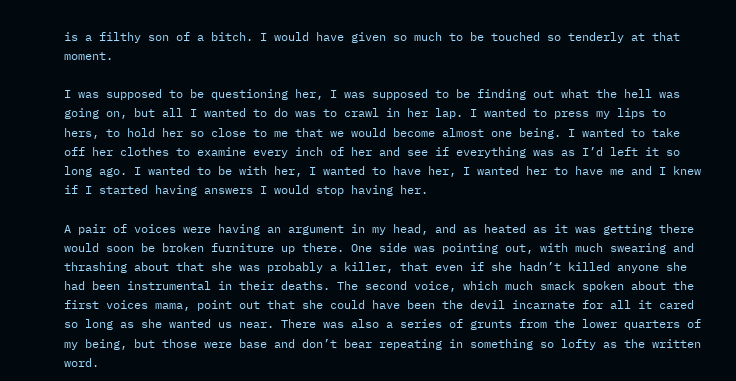is a filthy son of a bitch. I would have given so much to be touched so tenderly at that moment.

I was supposed to be questioning her, I was supposed to be finding out what the hell was going on, but all I wanted to do was to crawl in her lap. I wanted to press my lips to hers, to hold her so close to me that we would become almost one being. I wanted to take off her clothes to examine every inch of her and see if everything was as I’d left it so long ago. I wanted to be with her, I wanted to have her, I wanted her to have me and I knew if I started having answers I would stop having her.

A pair of voices were having an argument in my head, and as heated as it was getting there would soon be broken furniture up there. One side was pointing out, with much swearing and thrashing about that she was probably a killer, that even if she hadn’t killed anyone she had been instrumental in their deaths. The second voice, which much smack spoken about the first voices mama, point out that she could have been the devil incarnate for all it cared so long as she wanted us near. There was also a series of grunts from the lower quarters of my being, but those were base and don’t bear repeating in something so lofty as the written word.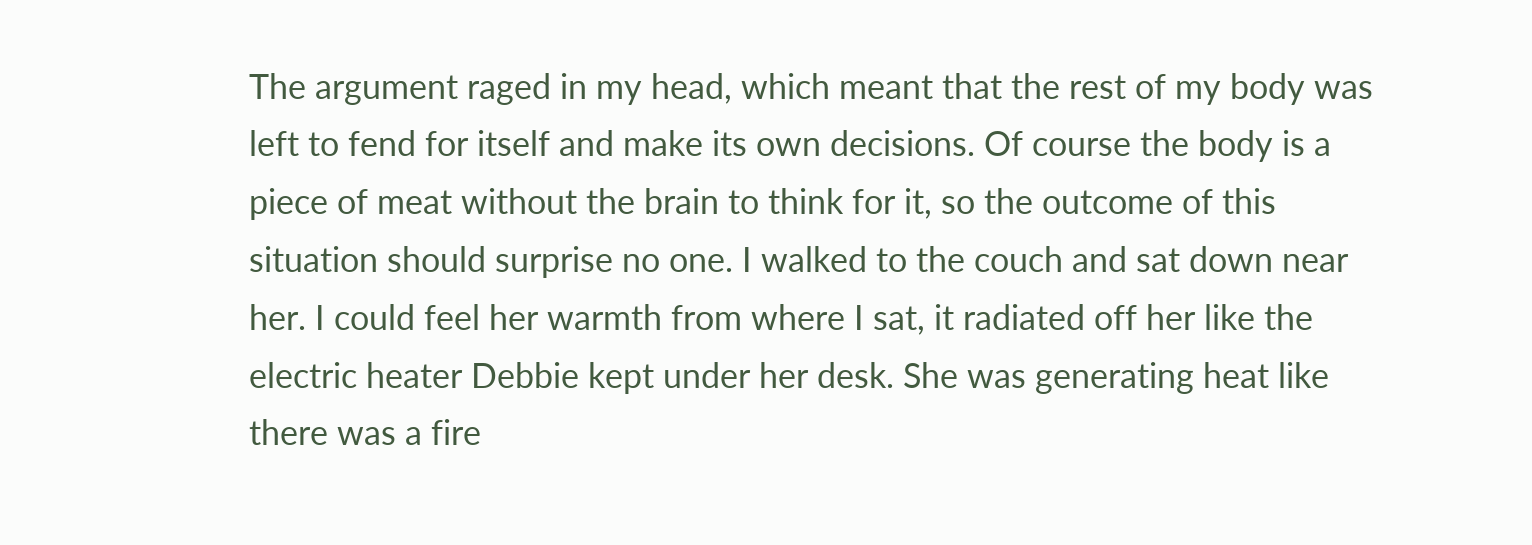The argument raged in my head, which meant that the rest of my body was left to fend for itself and make its own decisions. Of course the body is a piece of meat without the brain to think for it, so the outcome of this situation should surprise no one. I walked to the couch and sat down near her. I could feel her warmth from where I sat, it radiated off her like the electric heater Debbie kept under her desk. She was generating heat like there was a fire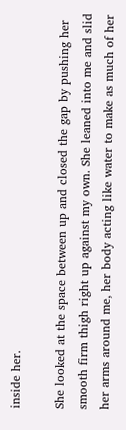inside her.

She looked at the space between up and closed the gap by pushing her smooth firm thigh right up against my own. She leaned into me and slid her arms around me, her body acting like water to make as much of her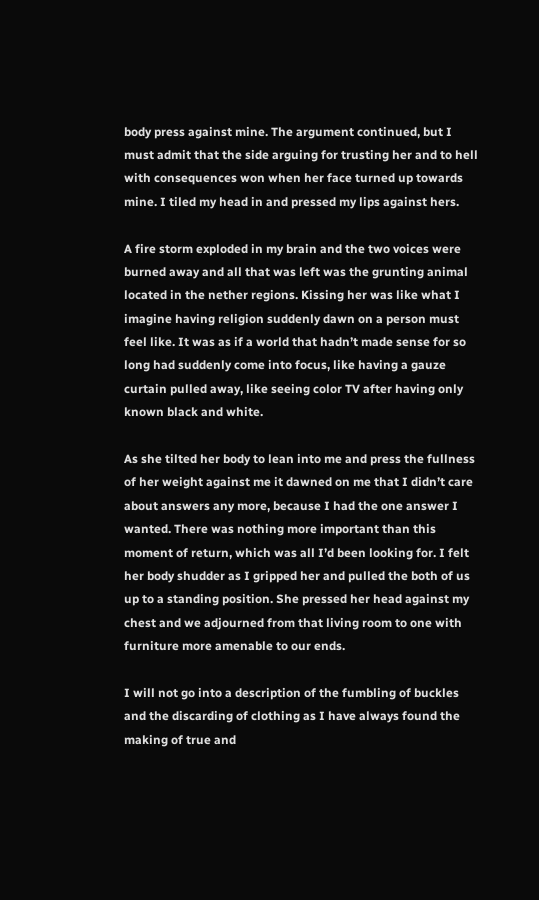body press against mine. The argument continued, but I must admit that the side arguing for trusting her and to hell with consequences won when her face turned up towards mine. I tiled my head in and pressed my lips against hers.

A fire storm exploded in my brain and the two voices were burned away and all that was left was the grunting animal located in the nether regions. Kissing her was like what I imagine having religion suddenly dawn on a person must feel like. It was as if a world that hadn’t made sense for so long had suddenly come into focus, like having a gauze curtain pulled away, like seeing color TV after having only known black and white.

As she tilted her body to lean into me and press the fullness of her weight against me it dawned on me that I didn’t care about answers any more, because I had the one answer I wanted. There was nothing more important than this moment of return, which was all I’d been looking for. I felt her body shudder as I gripped her and pulled the both of us up to a standing position. She pressed her head against my chest and we adjourned from that living room to one with furniture more amenable to our ends.

I will not go into a description of the fumbling of buckles and the discarding of clothing as I have always found the making of true and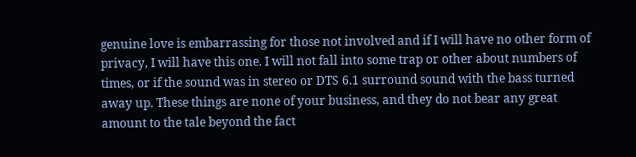genuine love is embarrassing for those not involved and if I will have no other form of privacy, I will have this one. I will not fall into some trap or other about numbers of times, or if the sound was in stereo or DTS 6.1 surround sound with the bass turned away up. These things are none of your business, and they do not bear any great amount to the tale beyond the fact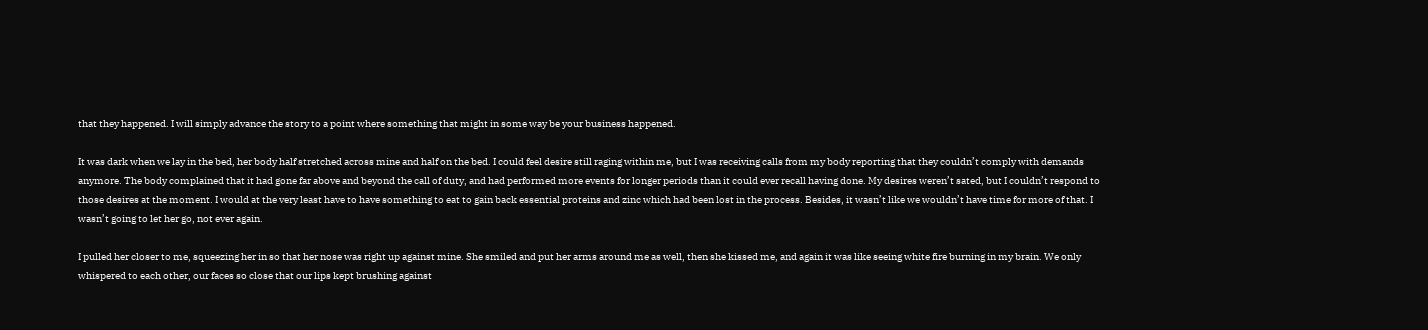that they happened. I will simply advance the story to a point where something that might in some way be your business happened.

It was dark when we lay in the bed, her body half stretched across mine and half on the bed. I could feel desire still raging within me, but I was receiving calls from my body reporting that they couldn’t comply with demands anymore. The body complained that it had gone far above and beyond the call of duty, and had performed more events for longer periods than it could ever recall having done. My desires weren’t sated, but I couldn’t respond to those desires at the moment. I would at the very least have to have something to eat to gain back essential proteins and zinc which had been lost in the process. Besides, it wasn’t like we wouldn’t have time for more of that. I wasn’t going to let her go, not ever again.

I pulled her closer to me, squeezing her in so that her nose was right up against mine. She smiled and put her arms around me as well, then she kissed me, and again it was like seeing white fire burning in my brain. We only whispered to each other, our faces so close that our lips kept brushing against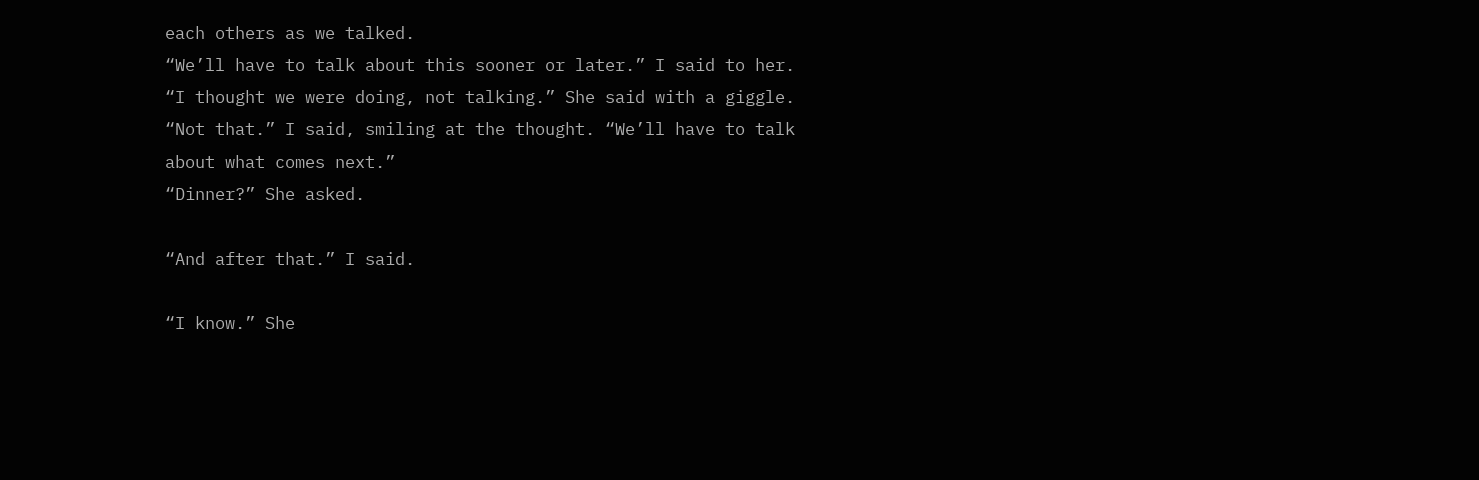each others as we talked.
“We’ll have to talk about this sooner or later.” I said to her.
“I thought we were doing, not talking.” She said with a giggle.
“Not that.” I said, smiling at the thought. “We’ll have to talk about what comes next.”
“Dinner?” She asked.

“And after that.” I said.

“I know.” She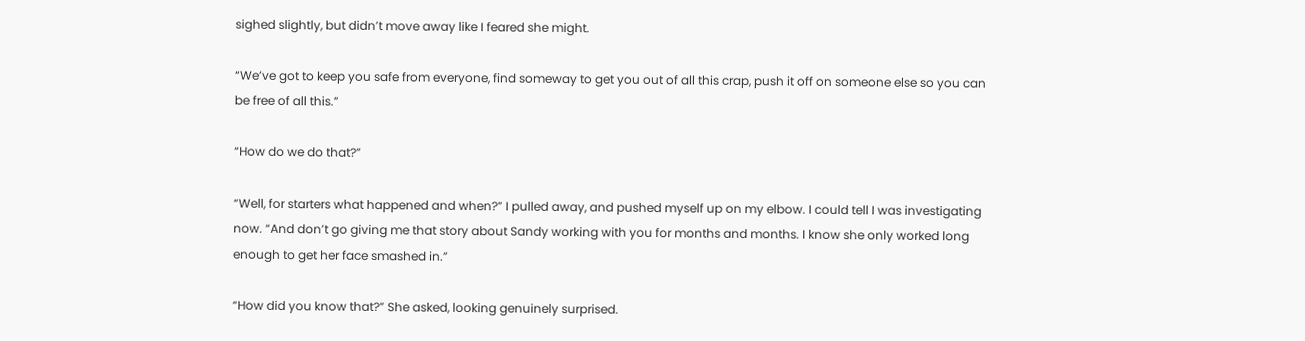sighed slightly, but didn’t move away like I feared she might.

“We’ve got to keep you safe from everyone, find someway to get you out of all this crap, push it off on someone else so you can be free of all this.”

“How do we do that?”

“Well, for starters what happened and when?” I pulled away, and pushed myself up on my elbow. I could tell I was investigating now. “And don’t go giving me that story about Sandy working with you for months and months. I know she only worked long enough to get her face smashed in.”

“How did you know that?” She asked, looking genuinely surprised.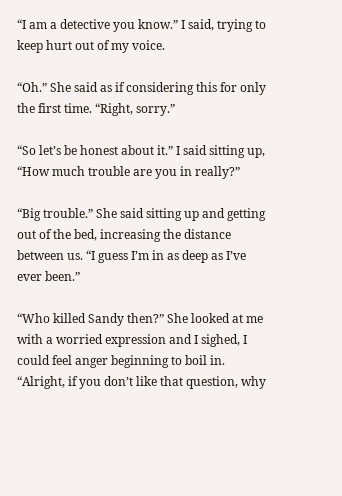“I am a detective you know.” I said, trying to keep hurt out of my voice.

“Oh.” She said as if considering this for only the first time. “Right, sorry.”

“So let’s be honest about it.” I said sitting up, “How much trouble are you in really?”

“Big trouble.” She said sitting up and getting out of the bed, increasing the distance between us. “I guess I’m in as deep as I’ve ever been.”

“Who killed Sandy then?” She looked at me with a worried expression and I sighed, I could feel anger beginning to boil in. “Alright, if you don’t like that question, why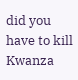did you have to kill Kwanza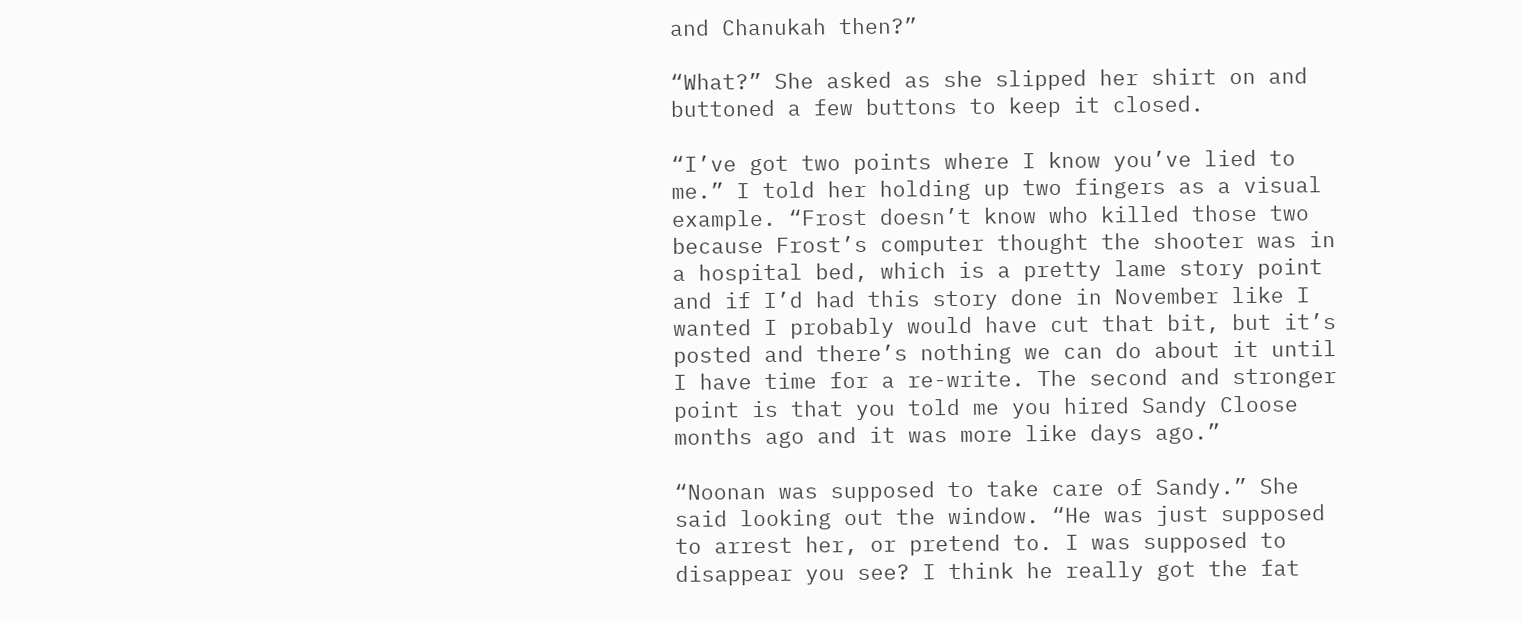and Chanukah then?”

“What?” She asked as she slipped her shirt on and buttoned a few buttons to keep it closed.

“I’ve got two points where I know you’ve lied to me.” I told her holding up two fingers as a visual example. “Frost doesn’t know who killed those two because Frost’s computer thought the shooter was in a hospital bed, which is a pretty lame story point and if I’d had this story done in November like I wanted I probably would have cut that bit, but it’s posted and there’s nothing we can do about it until I have time for a re-write. The second and stronger point is that you told me you hired Sandy Cloose months ago and it was more like days ago.”

“Noonan was supposed to take care of Sandy.” She said looking out the window. “He was just supposed to arrest her, or pretend to. I was supposed to disappear you see? I think he really got the fat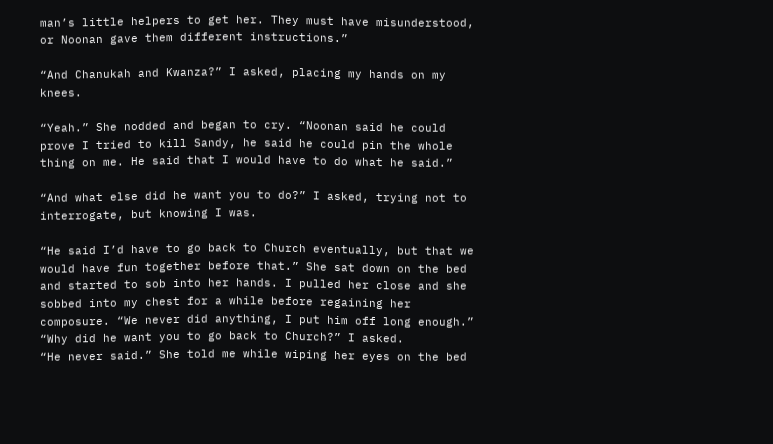man’s little helpers to get her. They must have misunderstood, or Noonan gave them different instructions.”

“And Chanukah and Kwanza?” I asked, placing my hands on my knees.

“Yeah.” She nodded and began to cry. “Noonan said he could prove I tried to kill Sandy, he said he could pin the whole thing on me. He said that I would have to do what he said.”

“And what else did he want you to do?” I asked, trying not to interrogate, but knowing I was.

“He said I’d have to go back to Church eventually, but that we would have fun together before that.” She sat down on the bed and started to sob into her hands. I pulled her close and she sobbed into my chest for a while before regaining her composure. “We never did anything, I put him off long enough.”
“Why did he want you to go back to Church?” I asked.
“He never said.” She told me while wiping her eyes on the bed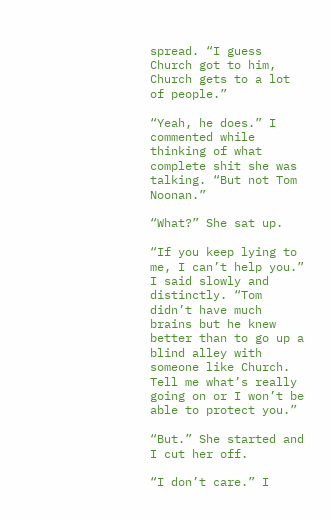spread. “I guess Church got to him, Church gets to a lot of people.”

“Yeah, he does.” I commented while thinking of what complete shit she was talking. “But not Tom Noonan.”

“What?” She sat up.

“If you keep lying to me, I can’t help you.” I said slowly and distinctly. “Tom didn’t have much brains but he knew better than to go up a blind alley with someone like Church. Tell me what’s really going on or I won’t be able to protect you.”

“But.” She started and I cut her off.

“I don’t care.” I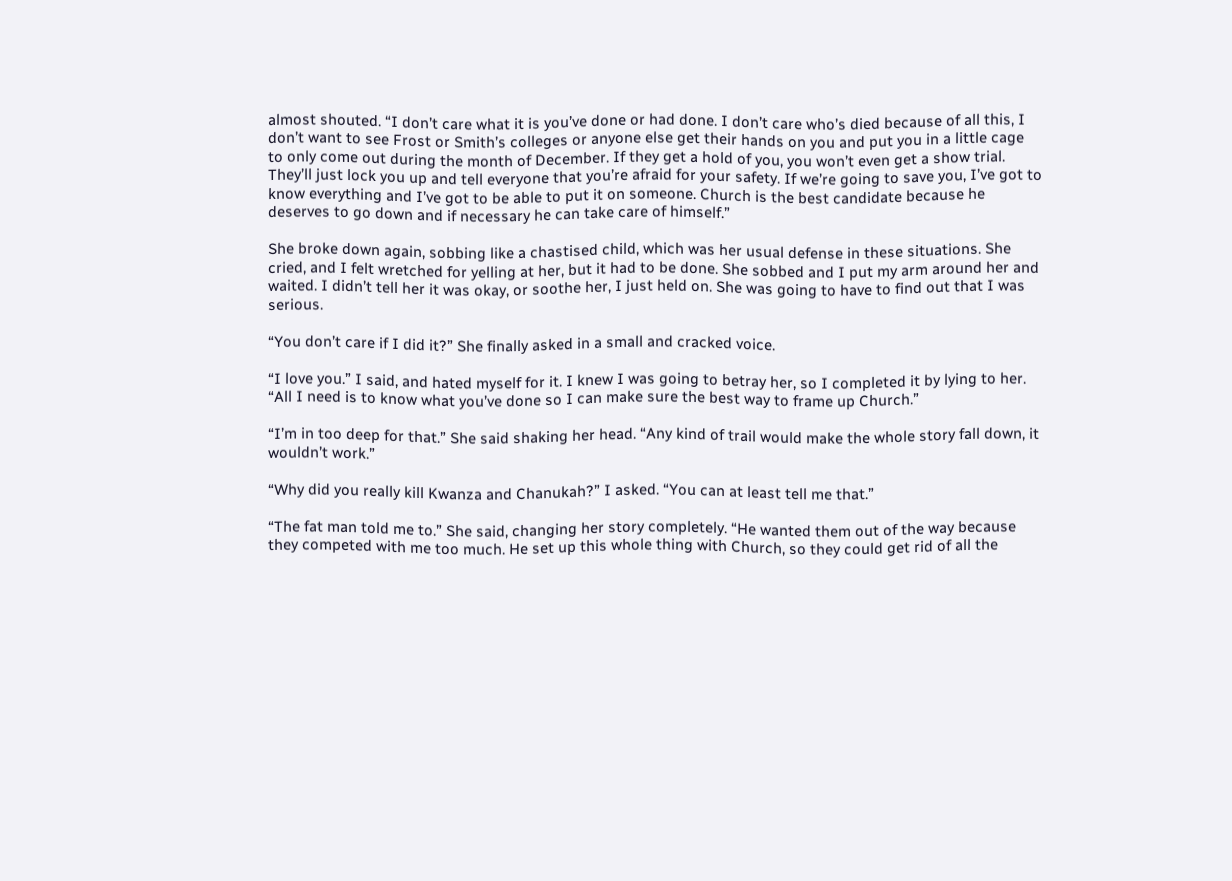almost shouted. “I don’t care what it is you’ve done or had done. I don’t care who’s died because of all this, I don’t want to see Frost or Smith’s colleges or anyone else get their hands on you and put you in a little cage to only come out during the month of December. If they get a hold of you, you won’t even get a show trial. They’ll just lock you up and tell everyone that you’re afraid for your safety. If we’re going to save you, I’ve got to know everything and I’ve got to be able to put it on someone. Church is the best candidate because he deserves to go down and if necessary he can take care of himself.”

She broke down again, sobbing like a chastised child, which was her usual defense in these situations. She cried, and I felt wretched for yelling at her, but it had to be done. She sobbed and I put my arm around her and waited. I didn’t tell her it was okay, or soothe her, I just held on. She was going to have to find out that I was serious.

“You don’t care if I did it?” She finally asked in a small and cracked voice.

“I love you.” I said, and hated myself for it. I knew I was going to betray her, so I completed it by lying to her. “All I need is to know what you’ve done so I can make sure the best way to frame up Church.”

“I’m in too deep for that.” She said shaking her head. “Any kind of trail would make the whole story fall down, it wouldn’t work.”

“Why did you really kill Kwanza and Chanukah?” I asked. “You can at least tell me that.”

“The fat man told me to.” She said, changing her story completely. “He wanted them out of the way because they competed with me too much. He set up this whole thing with Church, so they could get rid of all the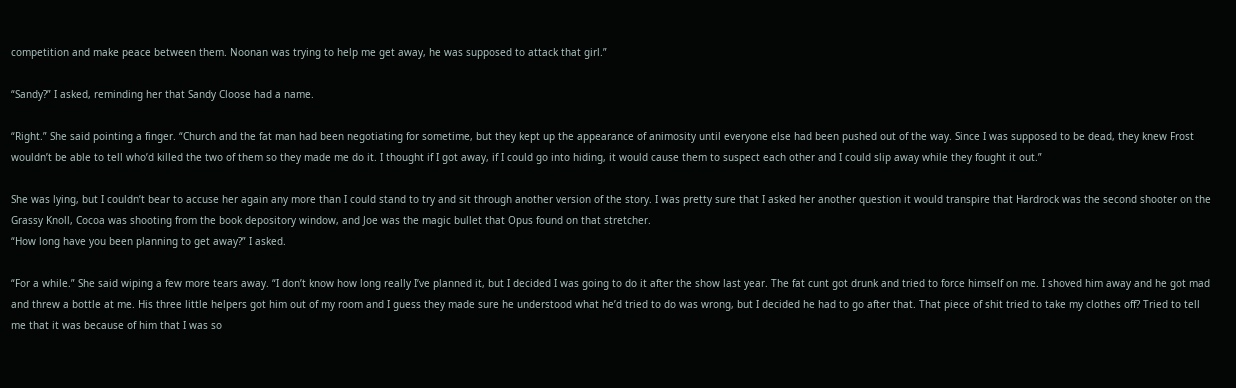competition and make peace between them. Noonan was trying to help me get away, he was supposed to attack that girl.”

“Sandy?” I asked, reminding her that Sandy Cloose had a name.

“Right.” She said pointing a finger. “Church and the fat man had been negotiating for sometime, but they kept up the appearance of animosity until everyone else had been pushed out of the way. Since I was supposed to be dead, they knew Frost wouldn’t be able to tell who’d killed the two of them so they made me do it. I thought if I got away, if I could go into hiding, it would cause them to suspect each other and I could slip away while they fought it out.”

She was lying, but I couldn’t bear to accuse her again any more than I could stand to try and sit through another version of the story. I was pretty sure that I asked her another question it would transpire that Hardrock was the second shooter on the Grassy Knoll, Cocoa was shooting from the book depository window, and Joe was the magic bullet that Opus found on that stretcher.
“How long have you been planning to get away?” I asked.

“For a while.” She said wiping a few more tears away. “I don’t know how long really I’ve planned it, but I decided I was going to do it after the show last year. The fat cunt got drunk and tried to force himself on me. I shoved him away and he got mad and threw a bottle at me. His three little helpers got him out of my room and I guess they made sure he understood what he’d tried to do was wrong, but I decided he had to go after that. That piece of shit tried to take my clothes off? Tried to tell me that it was because of him that I was so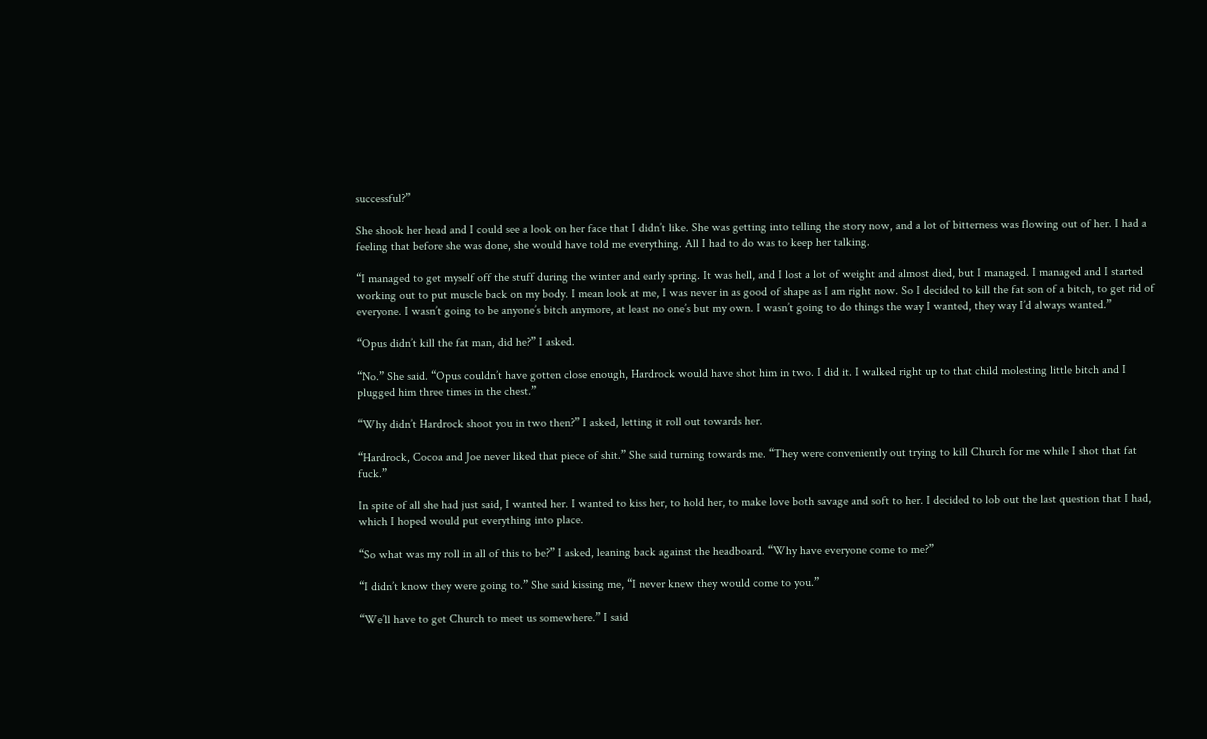successful?”

She shook her head and I could see a look on her face that I didn’t like. She was getting into telling the story now, and a lot of bitterness was flowing out of her. I had a feeling that before she was done, she would have told me everything. All I had to do was to keep her talking.

“I managed to get myself off the stuff during the winter and early spring. It was hell, and I lost a lot of weight and almost died, but I managed. I managed and I started working out to put muscle back on my body. I mean look at me, I was never in as good of shape as I am right now. So I decided to kill the fat son of a bitch, to get rid of everyone. I wasn’t going to be anyone’s bitch anymore, at least no one’s but my own. I wasn’t going to do things the way I wanted, they way I’d always wanted.”

“Opus didn’t kill the fat man, did he?” I asked.

“No.” She said. “Opus couldn’t have gotten close enough, Hardrock would have shot him in two. I did it. I walked right up to that child molesting little bitch and I plugged him three times in the chest.”

“Why didn’t Hardrock shoot you in two then?” I asked, letting it roll out towards her.

“Hardrock, Cocoa and Joe never liked that piece of shit.” She said turning towards me. “They were conveniently out trying to kill Church for me while I shot that fat fuck.”

In spite of all she had just said, I wanted her. I wanted to kiss her, to hold her, to make love both savage and soft to her. I decided to lob out the last question that I had, which I hoped would put everything into place.

“So what was my roll in all of this to be?” I asked, leaning back against the headboard. “Why have everyone come to me?”

“I didn’t know they were going to.” She said kissing me, “I never knew they would come to you.”

“We’ll have to get Church to meet us somewhere.” I said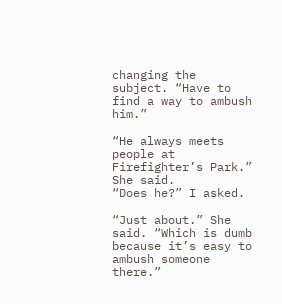changing the subject. “Have to find a way to ambush him.”

“He always meets people at Firefighter’s Park.” She said.
“Does he?” I asked.

“Just about.” She said. “Which is dumb because it’s easy to ambush someone there.”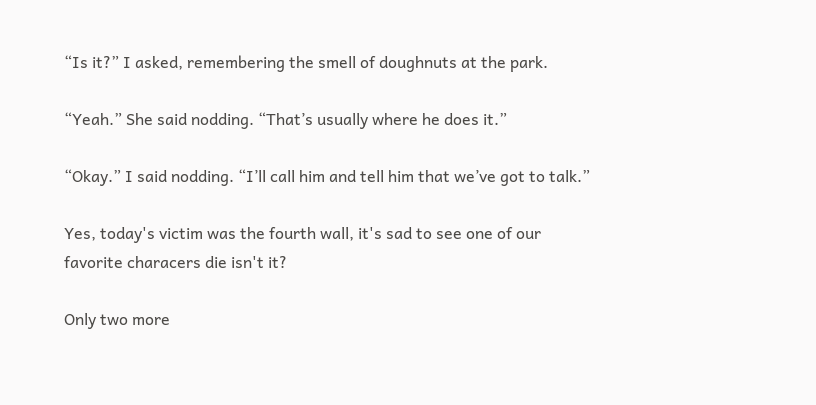“Is it?” I asked, remembering the smell of doughnuts at the park.

“Yeah.” She said nodding. “That’s usually where he does it.”

“Okay.” I said nodding. “I’ll call him and tell him that we’ve got to talk.”

Yes, today's victim was the fourth wall, it's sad to see one of our favorite characers die isn't it?

Only two more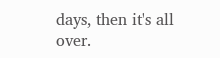days, then it's all over.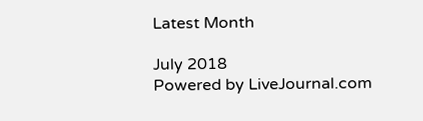Latest Month

July 2018
Powered by LiveJournal.com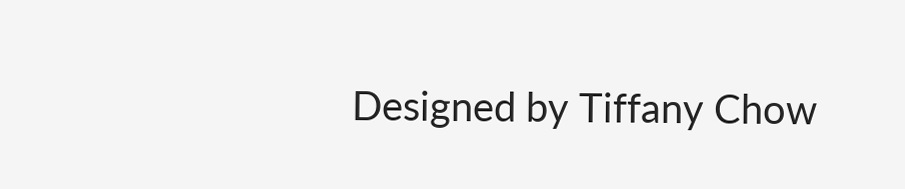Designed by Tiffany Chow